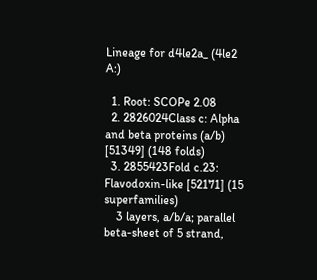Lineage for d4le2a_ (4le2 A:)

  1. Root: SCOPe 2.08
  2. 2826024Class c: Alpha and beta proteins (a/b) [51349] (148 folds)
  3. 2855423Fold c.23: Flavodoxin-like [52171] (15 superfamilies)
    3 layers, a/b/a; parallel beta-sheet of 5 strand,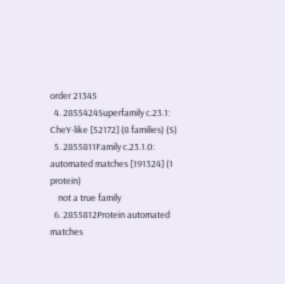order 21345
  4. 2855424Superfamily c.23.1: CheY-like [52172] (8 families) (S)
  5. 2855811Family c.23.1.0: automated matches [191324] (1 protein)
    not a true family
  6. 2855812Protein automated matches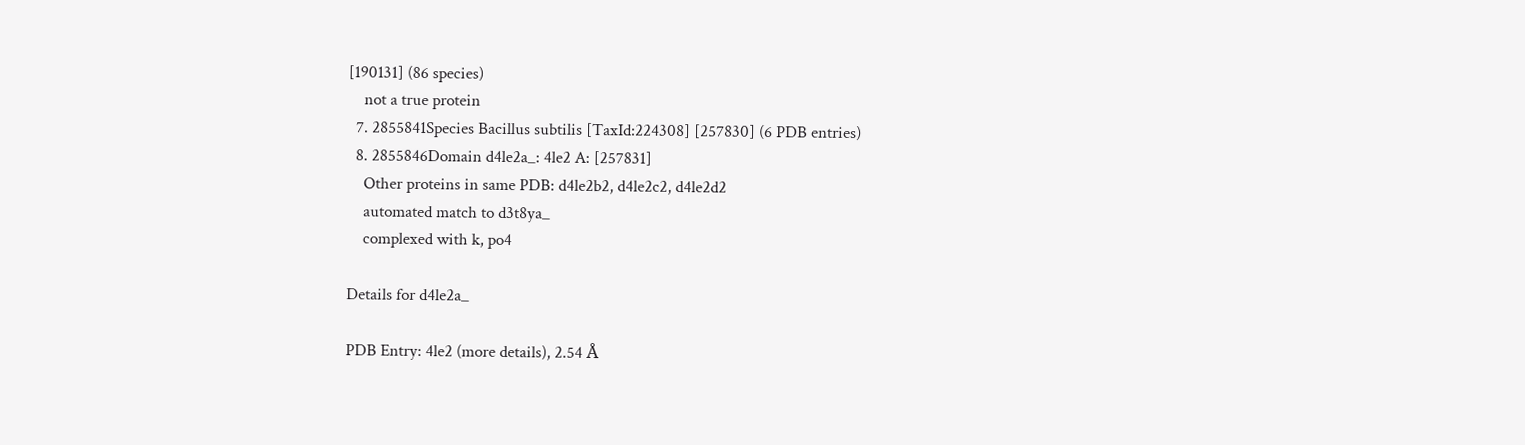[190131] (86 species)
    not a true protein
  7. 2855841Species Bacillus subtilis [TaxId:224308] [257830] (6 PDB entries)
  8. 2855846Domain d4le2a_: 4le2 A: [257831]
    Other proteins in same PDB: d4le2b2, d4le2c2, d4le2d2
    automated match to d3t8ya_
    complexed with k, po4

Details for d4le2a_

PDB Entry: 4le2 (more details), 2.54 Å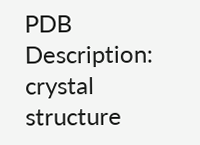PDB Description: crystal structure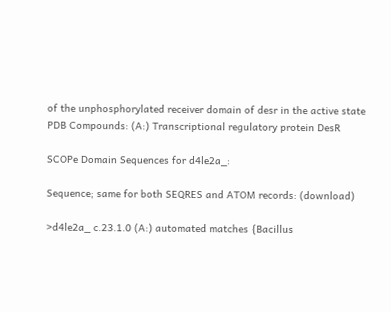of the unphosphorylated receiver domain of desr in the active state
PDB Compounds: (A:) Transcriptional regulatory protein DesR

SCOPe Domain Sequences for d4le2a_:

Sequence; same for both SEQRES and ATOM records: (download)

>d4le2a_ c.23.1.0 (A:) automated matches {Bacillus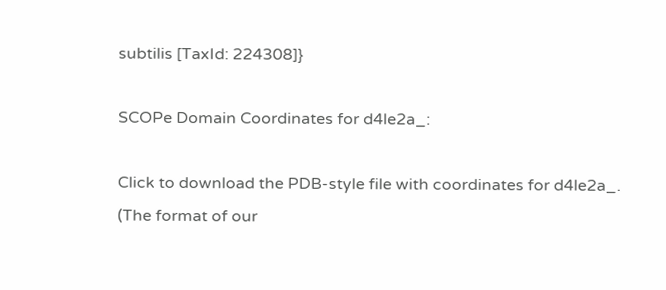subtilis [TaxId: 224308]}

SCOPe Domain Coordinates for d4le2a_:

Click to download the PDB-style file with coordinates for d4le2a_.
(The format of our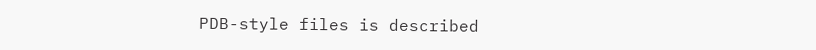PDB-style files is described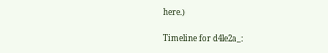here.)

Timeline for d4le2a_: